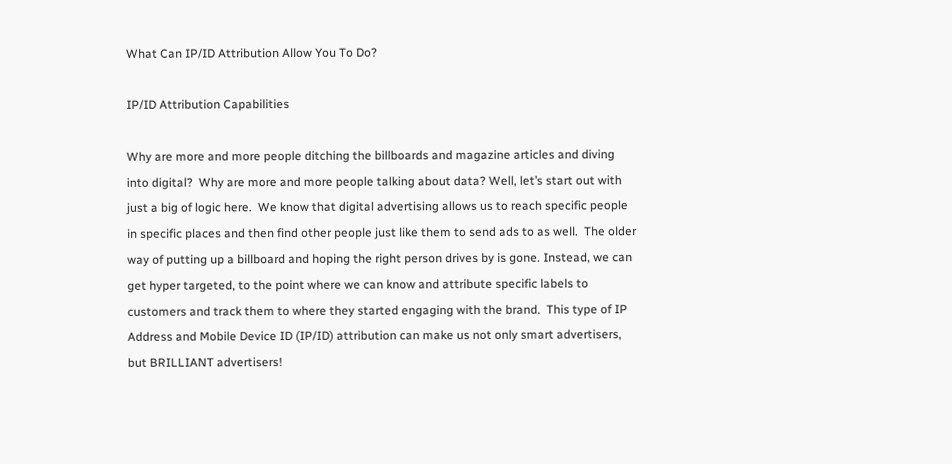What Can IP/ID Attribution Allow You To Do?

IP/ID Attribution Capabilities

Why are more and more people ditching the billboards and magazine articles and diving into digital?  Why are more and more people talking about data? Well, let’s start out with just a big of logic here.  We know that digital advertising allows us to reach specific people in specific places and then find other people just like them to send ads to as well.  The older way of putting up a billboard and hoping the right person drives by is gone. Instead, we can get hyper targeted, to the point where we can know and attribute specific labels to customers and track them to where they started engaging with the brand.  This type of IP Address and Mobile Device ID (IP/ID) attribution can make us not only smart advertisers, but BRILLIANT advertisers!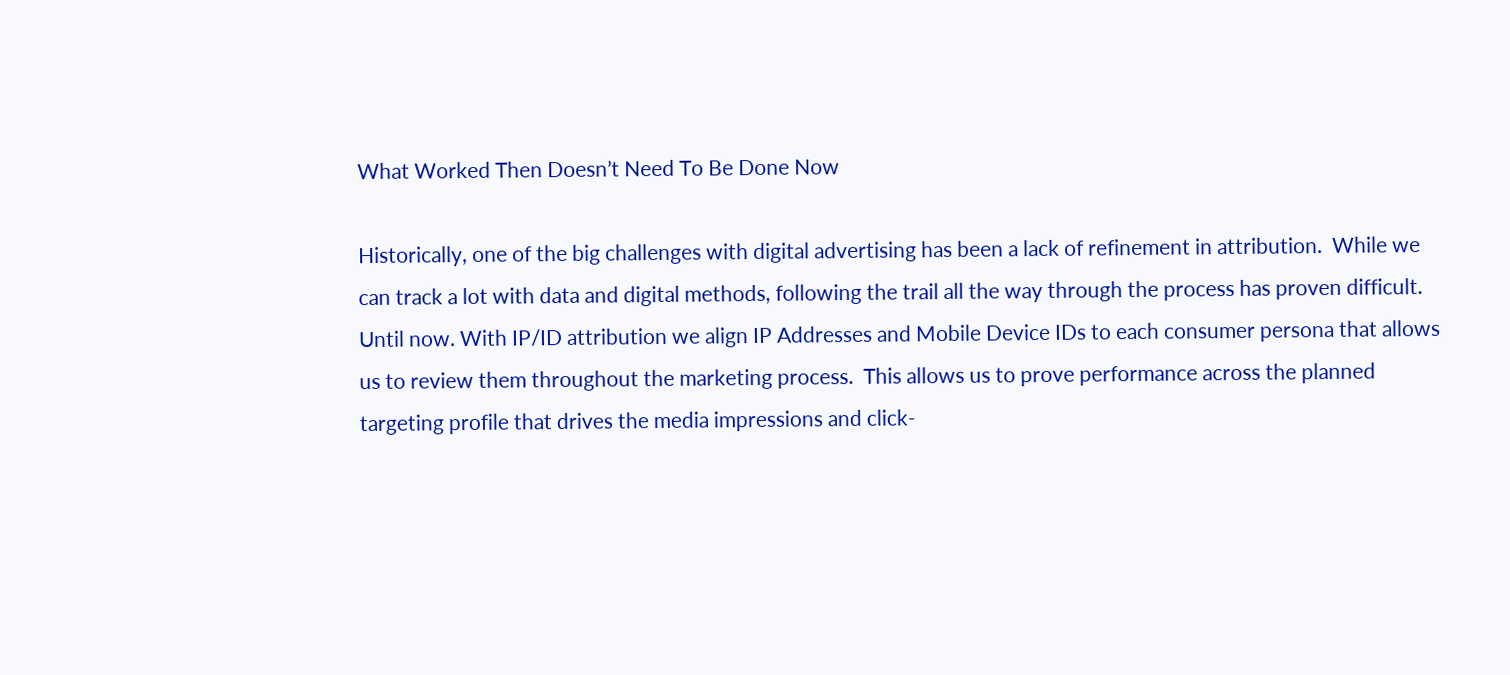What Worked Then Doesn’t Need To Be Done Now

Historically, one of the big challenges with digital advertising has been a lack of refinement in attribution.  While we can track a lot with data and digital methods, following the trail all the way through the process has proven difficult.  Until now. With IP/ID attribution we align IP Addresses and Mobile Device IDs to each consumer persona that allows us to review them throughout the marketing process.  This allows us to prove performance across the planned targeting profile that drives the media impressions and click-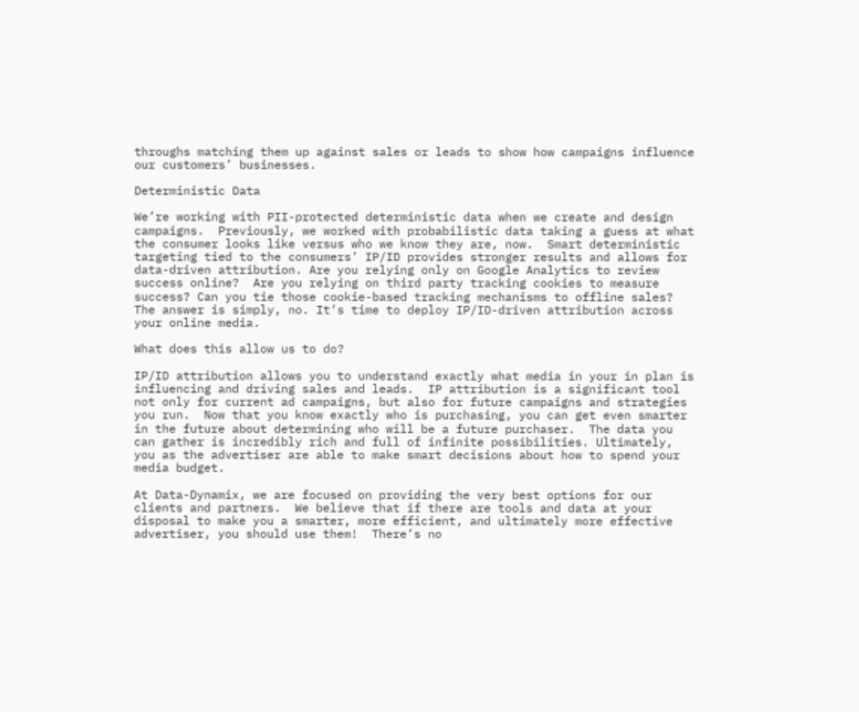throughs matching them up against sales or leads to show how campaigns influence our customers’ businesses.

Deterministic Data

We’re working with PII-protected deterministic data when we create and design campaigns.  Previously, we worked with probabilistic data taking a guess at what the consumer looks like versus who we know they are, now.  Smart deterministic targeting tied to the consumers’ IP/ID provides stronger results and allows for data-driven attribution. Are you relying only on Google Analytics to review success online?  Are you relying on third party tracking cookies to measure success? Can you tie those cookie-based tracking mechanisms to offline sales? The answer is simply, no. It’s time to deploy IP/ID-driven attribution across your online media.

What does this allow us to do?

IP/ID attribution allows you to understand exactly what media in your in plan is influencing and driving sales and leads.  IP attribution is a significant tool not only for current ad campaigns, but also for future campaigns and strategies you run.  Now that you know exactly who is purchasing, you can get even smarter in the future about determining who will be a future purchaser.  The data you can gather is incredibly rich and full of infinite possibilities. Ultimately, you as the advertiser are able to make smart decisions about how to spend your media budget.

At Data-Dynamix, we are focused on providing the very best options for our clients and partners.  We believe that if there are tools and data at your disposal to make you a smarter, more efficient, and ultimately more effective advertiser, you should use them!  There’s no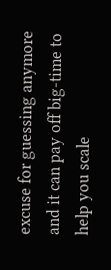excuse for guessing anymore and it can pay off big-time to help you scale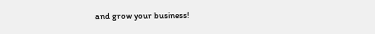and grow your business!